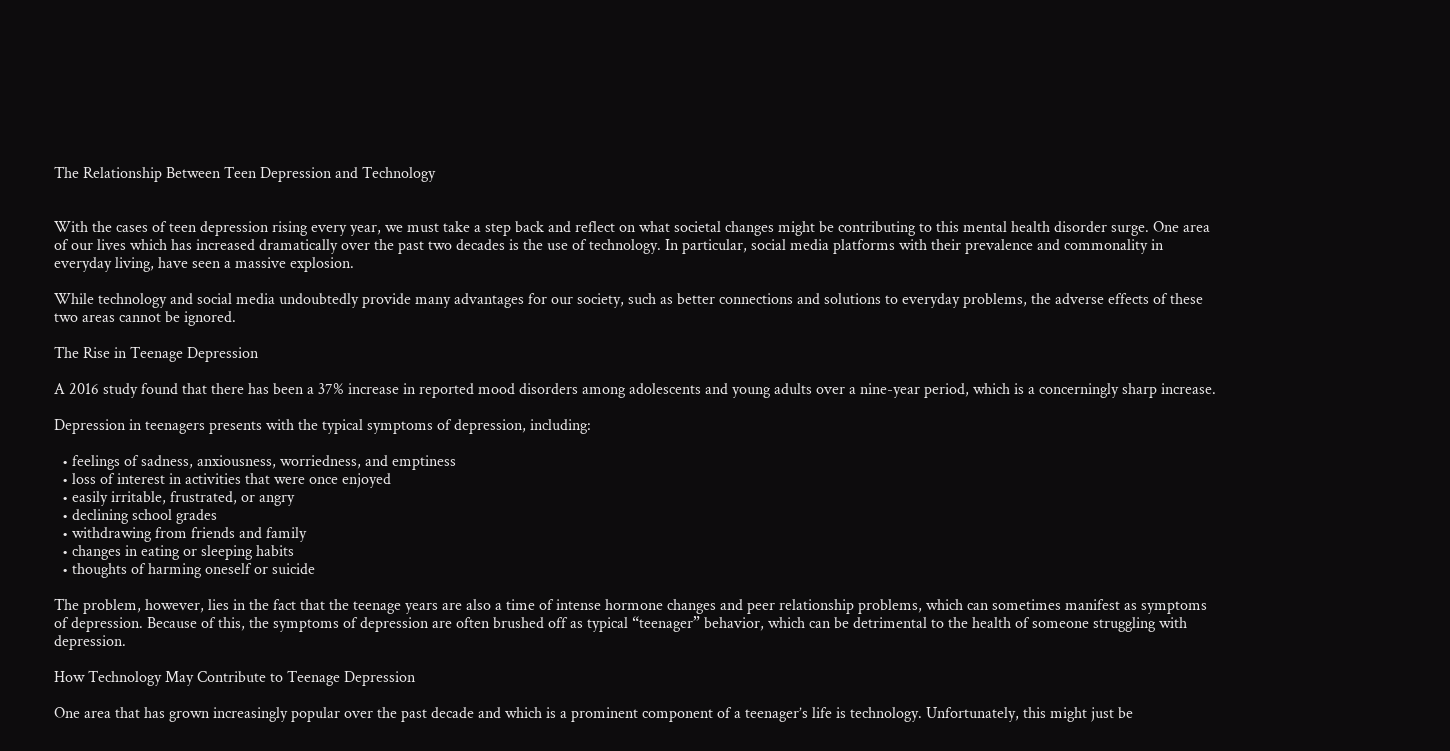The Relationship Between Teen Depression and Technology


With the cases of teen depression rising every year, we must take a step back and reflect on what societal changes might be contributing to this mental health disorder surge. One area of our lives which has increased dramatically over the past two decades is the use of technology. In particular, social media platforms with their prevalence and commonality in everyday living, have seen a massive explosion.

While technology and social media undoubtedly provide many advantages for our society, such as better connections and solutions to everyday problems, the adverse effects of these two areas cannot be ignored.

The Rise in Teenage Depression

A 2016 study found that there has been a 37% increase in reported mood disorders among adolescents and young adults over a nine-year period, which is a concerningly sharp increase.

Depression in teenagers presents with the typical symptoms of depression, including:

  • feelings of sadness, anxiousness, worriedness, and emptiness
  • loss of interest in activities that were once enjoyed
  • easily irritable, frustrated, or angry
  • declining school grades
  • withdrawing from friends and family
  • changes in eating or sleeping habits
  • thoughts of harming oneself or suicide

The problem, however, lies in the fact that the teenage years are also a time of intense hormone changes and peer relationship problems, which can sometimes manifest as symptoms of depression. Because of this, the symptoms of depression are often brushed off as typical “teenager” behavior, which can be detrimental to the health of someone struggling with depression.

How Technology May Contribute to Teenage Depression

One area that has grown increasingly popular over the past decade and which is a prominent component of a teenager’s life is technology. Unfortunately, this might just be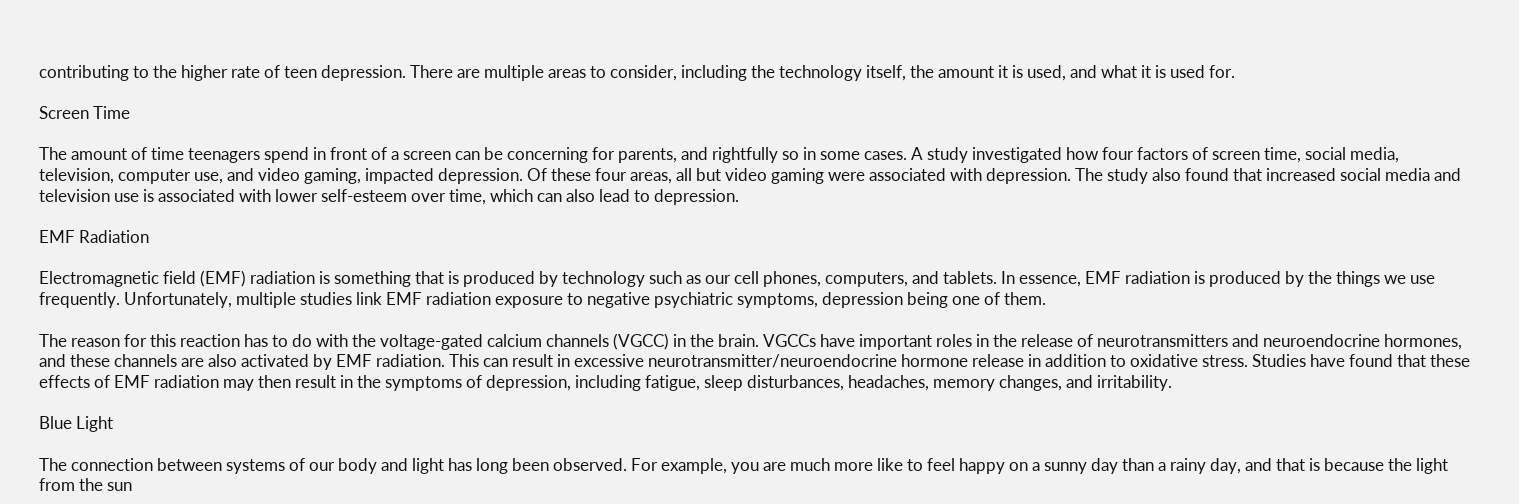contributing to the higher rate of teen depression. There are multiple areas to consider, including the technology itself, the amount it is used, and what it is used for.

Screen Time

The amount of time teenagers spend in front of a screen can be concerning for parents, and rightfully so in some cases. A study investigated how four factors of screen time, social media, television, computer use, and video gaming, impacted depression. Of these four areas, all but video gaming were associated with depression. The study also found that increased social media and television use is associated with lower self-esteem over time, which can also lead to depression.

EMF Radiation

Electromagnetic field (EMF) radiation is something that is produced by technology such as our cell phones, computers, and tablets. In essence, EMF radiation is produced by the things we use frequently. Unfortunately, multiple studies link EMF radiation exposure to negative psychiatric symptoms, depression being one of them.

The reason for this reaction has to do with the voltage-gated calcium channels (VGCC) in the brain. VGCCs have important roles in the release of neurotransmitters and neuroendocrine hormones, and these channels are also activated by EMF radiation. This can result in excessive neurotransmitter/neuroendocrine hormone release in addition to oxidative stress. Studies have found that these effects of EMF radiation may then result in the symptoms of depression, including fatigue, sleep disturbances, headaches, memory changes, and irritability.

Blue Light

The connection between systems of our body and light has long been observed. For example, you are much more like to feel happy on a sunny day than a rainy day, and that is because the light from the sun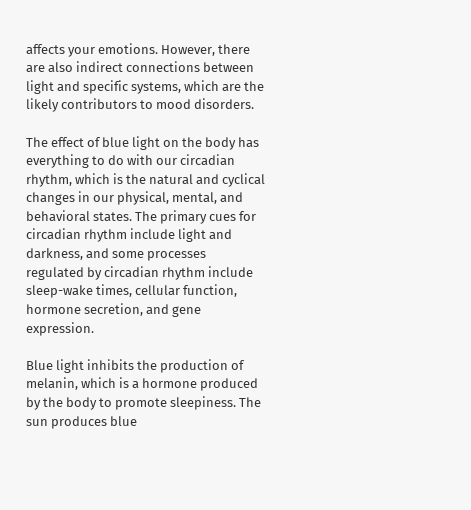affects your emotions. However, there are also indirect connections between light and specific systems, which are the likely contributors to mood disorders.

The effect of blue light on the body has everything to do with our circadian rhythm, which is the natural and cyclical changes in our physical, mental, and behavioral states. The primary cues for circadian rhythm include light and darkness, and some processes regulated by circadian rhythm include sleep-wake times, cellular function, hormone secretion, and gene expression.

Blue light inhibits the production of melanin, which is a hormone produced by the body to promote sleepiness. The sun produces blue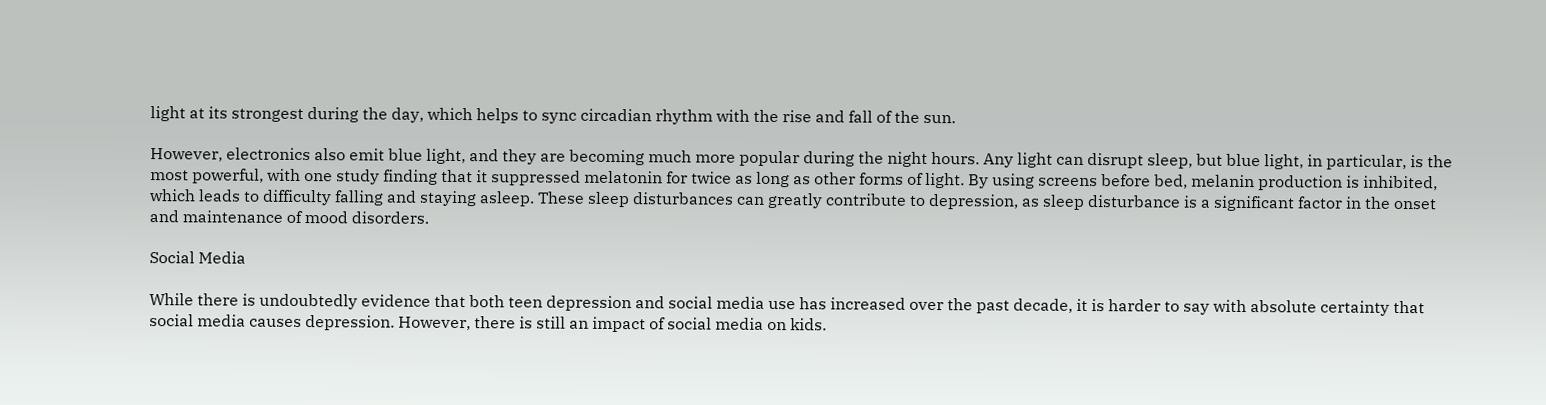light at its strongest during the day, which helps to sync circadian rhythm with the rise and fall of the sun.

However, electronics also emit blue light, and they are becoming much more popular during the night hours. Any light can disrupt sleep, but blue light, in particular, is the most powerful, with one study finding that it suppressed melatonin for twice as long as other forms of light. By using screens before bed, melanin production is inhibited, which leads to difficulty falling and staying asleep. These sleep disturbances can greatly contribute to depression, as sleep disturbance is a significant factor in the onset and maintenance of mood disorders.

Social Media

While there is undoubtedly evidence that both teen depression and social media use has increased over the past decade, it is harder to say with absolute certainty that social media causes depression. However, there is still an impact of social media on kids.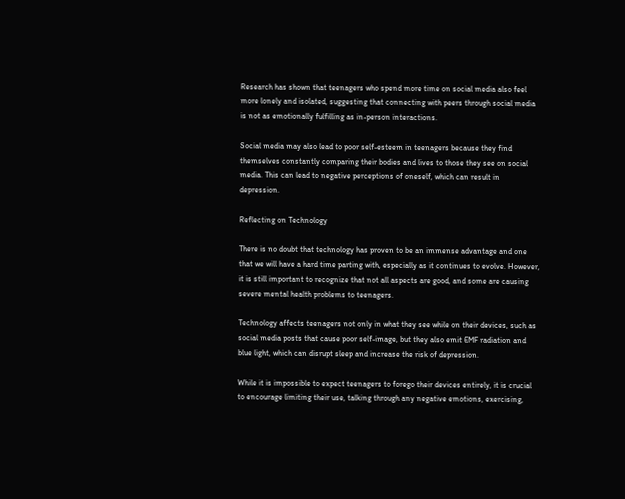Research has shown that teenagers who spend more time on social media also feel more lonely and isolated, suggesting that connecting with peers through social media is not as emotionally fulfilling as in-person interactions.

Social media may also lead to poor self-esteem in teenagers because they find themselves constantly comparing their bodies and lives to those they see on social media. This can lead to negative perceptions of oneself, which can result in depression.

Reflecting on Technology

There is no doubt that technology has proven to be an immense advantage and one that we will have a hard time parting with, especially as it continues to evolve. However, it is still important to recognize that not all aspects are good, and some are causing severe mental health problems to teenagers.

Technology affects teenagers not only in what they see while on their devices, such as social media posts that cause poor self-image, but they also emit EMF radiation and blue light, which can disrupt sleep and increase the risk of depression.

While it is impossible to expect teenagers to forego their devices entirely, it is crucial to encourage limiting their use, talking through any negative emotions, exercising,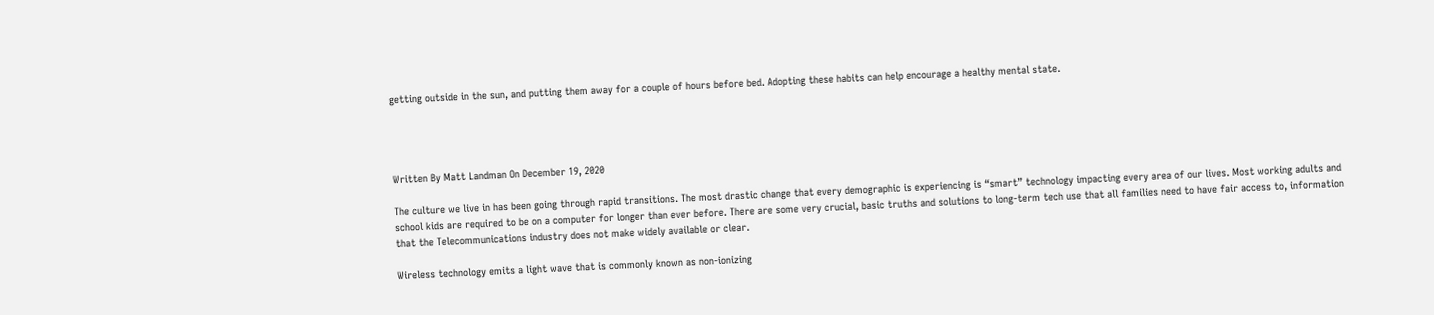getting outside in the sun, and putting them away for a couple of hours before bed. Adopting these habits can help encourage a healthy mental state.




Written By Matt Landman On December 19, 2020

The culture we live in has been going through rapid transitions. The most drastic change that every demographic is experiencing is “smart” technology impacting every area of our lives. Most working adults and school kids are required to be on a computer for longer than ever before. There are some very crucial, basic truths and solutions to long-term tech use that all families need to have fair access to, information that the Telecommunications industry does not make widely available or clear.

Wireless technology emits a light wave that is commonly known as non-ionizing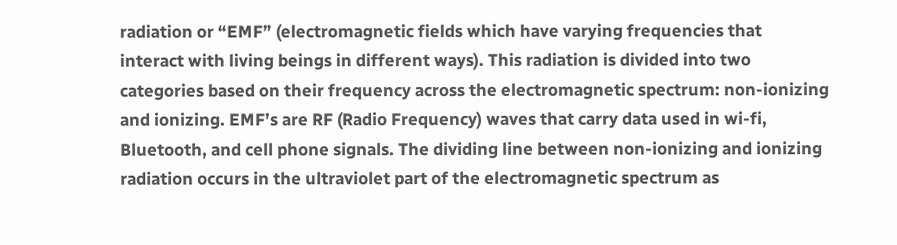radiation or “EMF” (electromagnetic fields which have varying frequencies that interact with living beings in different ways). This radiation is divided into two categories based on their frequency across the electromagnetic spectrum: non-ionizing and ionizing. EMF’s are RF (Radio Frequency) waves that carry data used in wi-fi, Bluetooth, and cell phone signals. The dividing line between non-ionizing and ionizing radiation occurs in the ultraviolet part of the electromagnetic spectrum as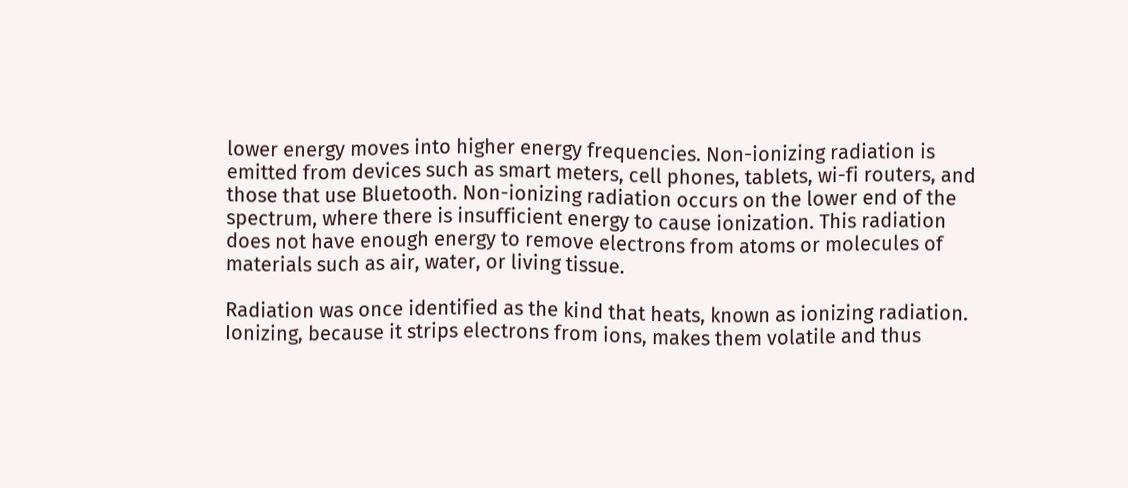lower energy moves into higher energy frequencies. Non-ionizing radiation is emitted from devices such as smart meters, cell phones, tablets, wi-fi routers, and those that use Bluetooth. Non-ionizing radiation occurs on the lower end of the spectrum, where there is insufficient energy to cause ionization. This radiation does not have enough energy to remove electrons from atoms or molecules of materials such as air, water, or living tissue.

Radiation was once identified as the kind that heats, known as ionizing radiation. Ionizing, because it strips electrons from ions, makes them volatile and thus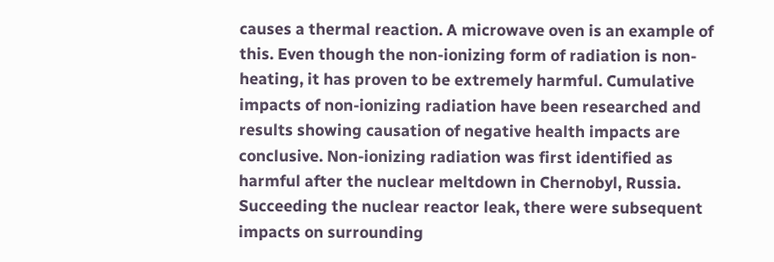causes a thermal reaction. A microwave oven is an example of this. Even though the non-ionizing form of radiation is non-heating, it has proven to be extremely harmful. Cumulative impacts of non-ionizing radiation have been researched and results showing causation of negative health impacts are conclusive. Non-ionizing radiation was first identified as harmful after the nuclear meltdown in Chernobyl, Russia. Succeeding the nuclear reactor leak, there were subsequent impacts on surrounding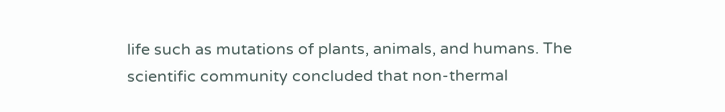life such as mutations of plants, animals, and humans. The scientific community concluded that non-thermal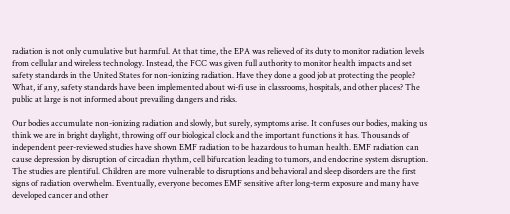radiation is not only cumulative but harmful. At that time, the EPA was relieved of its duty to monitor radiation levels from cellular and wireless technology. Instead, the FCC was given full authority to monitor health impacts and set safety standards in the United States for non-ionizing radiation. Have they done a good job at protecting the people? What, if any, safety standards have been implemented about wi-fi use in classrooms, hospitals, and other places? The public at large is not informed about prevailing dangers and risks.

Our bodies accumulate non-ionizing radiation and slowly, but surely, symptoms arise. It confuses our bodies, making us think we are in bright daylight, throwing off our biological clock and the important functions it has. Thousands of independent peer-reviewed studies have shown EMF radiation to be hazardous to human health. EMF radiation can cause depression by disruption of circadian rhythm, cell bifurcation leading to tumors, and endocrine system disruption. The studies are plentiful. Children are more vulnerable to disruptions and behavioral and sleep disorders are the first signs of radiation overwhelm. Eventually, everyone becomes EMF sensitive after long-term exposure and many have developed cancer and other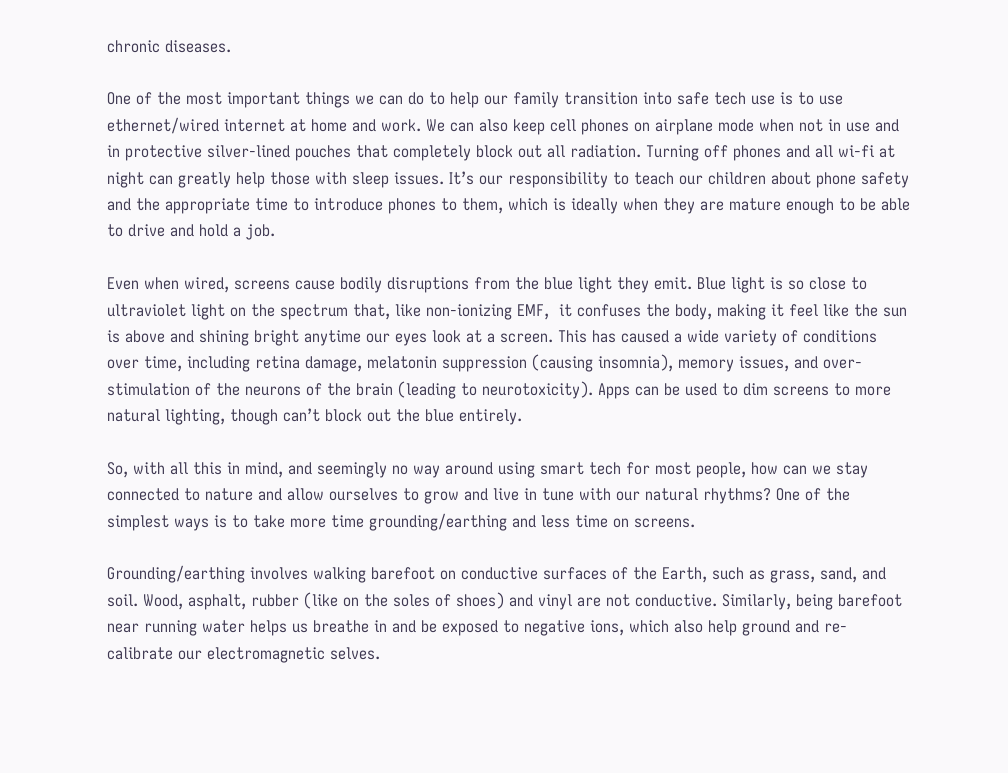chronic diseases.

One of the most important things we can do to help our family transition into safe tech use is to use ethernet/wired internet at home and work. We can also keep cell phones on airplane mode when not in use and in protective silver-lined pouches that completely block out all radiation. Turning off phones and all wi-fi at night can greatly help those with sleep issues. It’s our responsibility to teach our children about phone safety and the appropriate time to introduce phones to them, which is ideally when they are mature enough to be able to drive and hold a job.

Even when wired, screens cause bodily disruptions from the blue light they emit. Blue light is so close to ultraviolet light on the spectrum that, like non-ionizing EMF,  it confuses the body, making it feel like the sun is above and shining bright anytime our eyes look at a screen. This has caused a wide variety of conditions over time, including retina damage, melatonin suppression (causing insomnia), memory issues, and over-stimulation of the neurons of the brain (leading to neurotoxicity). Apps can be used to dim screens to more natural lighting, though can’t block out the blue entirely.

So, with all this in mind, and seemingly no way around using smart tech for most people, how can we stay connected to nature and allow ourselves to grow and live in tune with our natural rhythms? One of the simplest ways is to take more time grounding/earthing and less time on screens.

Grounding/earthing involves walking barefoot on conductive surfaces of the Earth, such as grass, sand, and soil. Wood, asphalt, rubber (like on the soles of shoes) and vinyl are not conductive. Similarly, being barefoot near running water helps us breathe in and be exposed to negative ions, which also help ground and re-calibrate our electromagnetic selves.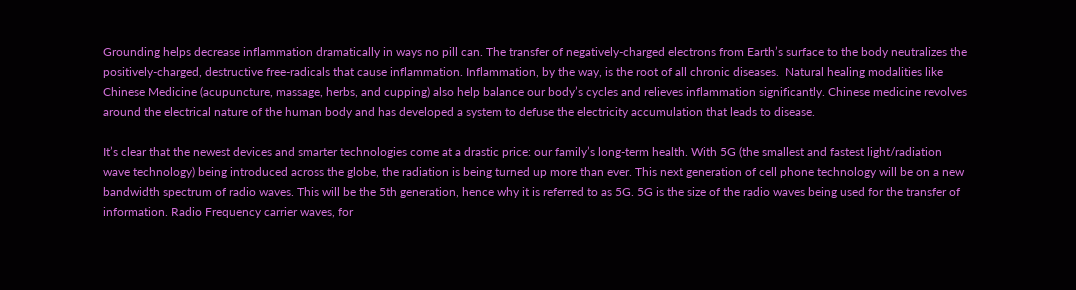Grounding helps decrease inflammation dramatically in ways no pill can. The transfer of negatively-charged electrons from Earth’s surface to the body neutralizes the positively-charged, destructive free-radicals that cause inflammation. Inflammation, by the way, is the root of all chronic diseases.  Natural healing modalities like Chinese Medicine (acupuncture, massage, herbs, and cupping) also help balance our body’s cycles and relieves inflammation significantly. Chinese medicine revolves around the electrical nature of the human body and has developed a system to defuse the electricity accumulation that leads to disease.

It’s clear that the newest devices and smarter technologies come at a drastic price: our family’s long-term health. With 5G (the smallest and fastest light/radiation wave technology) being introduced across the globe, the radiation is being turned up more than ever. This next generation of cell phone technology will be on a new bandwidth spectrum of radio waves. This will be the 5th generation, hence why it is referred to as 5G. 5G is the size of the radio waves being used for the transfer of information. Radio Frequency carrier waves, for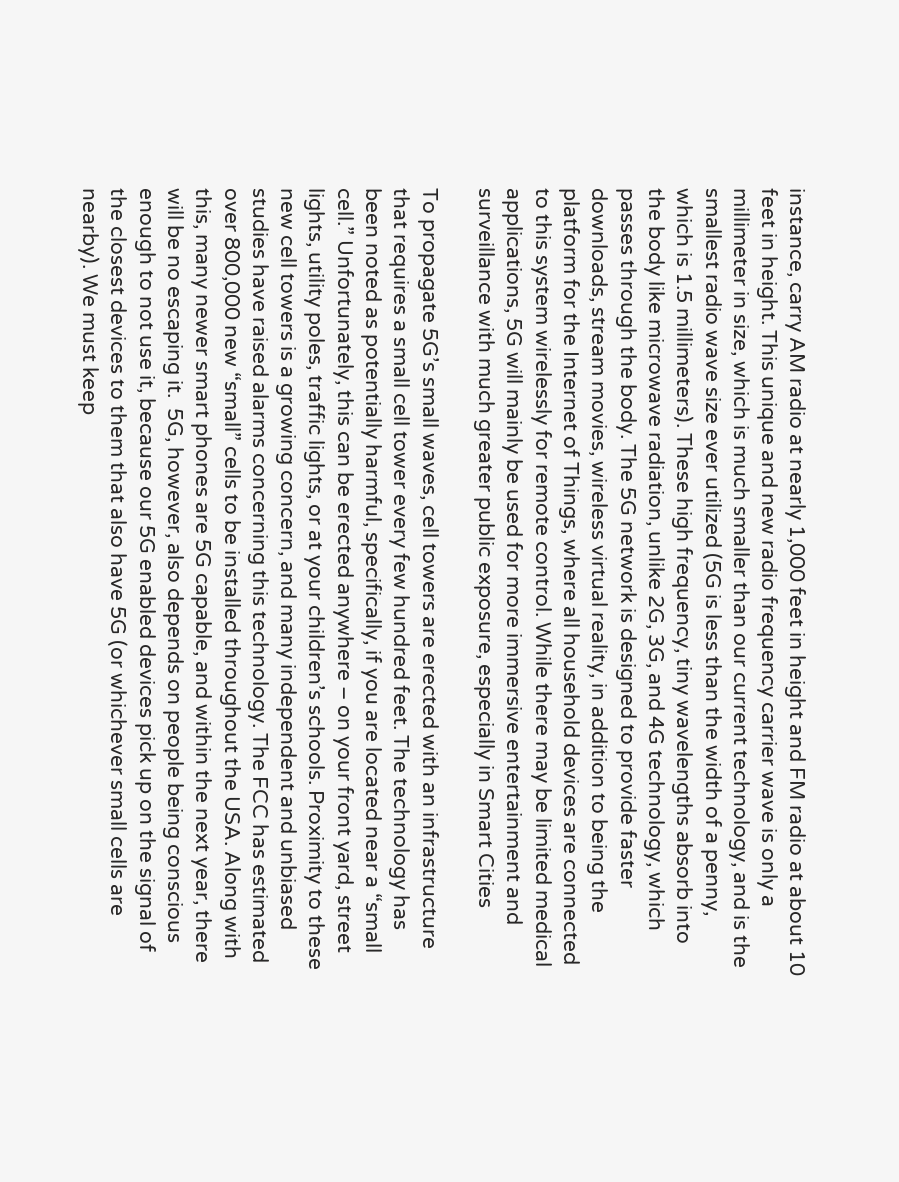instance, carry AM radio at nearly 1,000 feet in height and FM radio at about 10 feet in height. This unique and new radio frequency carrier wave is only a millimeter in size, which is much smaller than our current technology, and is the smallest radio wave size ever utilized (5G is less than the width of a penny, which is 1.5 millimeters). These high frequency, tiny wavelengths absorb into the body like microwave radiation, unlike 2G, 3G, and 4G technology, which passes through the body. The 5G network is designed to provide faster downloads, stream movies, wireless virtual reality, in addition to being the platform for the Internet of Things, where all household devices are connected to this system wirelessly for remote control. While there may be limited medical applications, 5G will mainly be used for more immersive entertainment and surveillance with much greater public exposure, especially in Smart Cities

To propagate 5G’s small waves, cell towers are erected with an infrastructure that requires a small cell tower every few hundred feet. The technology has been noted as potentially harmful, specifically, if you are located near a “small cell.” Unfortunately, this can be erected anywhere – on your front yard, street lights, utility poles, traffic lights, or at your children’s schools. Proximity to these new cell towers is a growing concern, and many independent and unbiased studies have raised alarms concerning this technology. The FCC has estimated over 800,000 new “small” cells to be installed throughout the USA. Along with this, many newer smart phones are 5G capable, and within the next year, there will be no escaping it.  5G, however, also depends on people being conscious enough to not use it, because our 5G enabled devices pick up on the signal of the closest devices to them that also have 5G (or whichever small cells are nearby). We must keep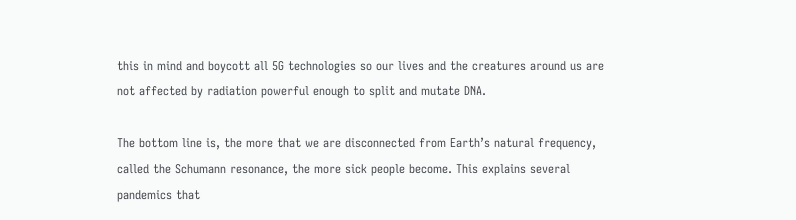this in mind and boycott all 5G technologies so our lives and the creatures around us are not affected by radiation powerful enough to split and mutate DNA.

The bottom line is, the more that we are disconnected from Earth’s natural frequency, called the Schumann resonance, the more sick people become. This explains several pandemics that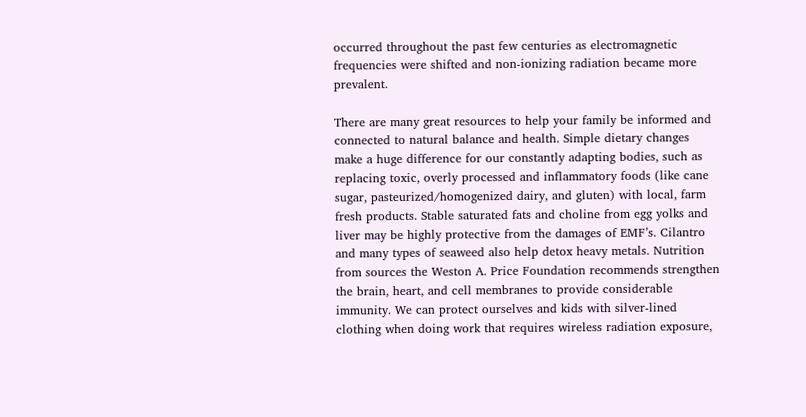occurred throughout the past few centuries as electromagnetic frequencies were shifted and non-ionizing radiation became more prevalent.

There are many great resources to help your family be informed and connected to natural balance and health. Simple dietary changes make a huge difference for our constantly adapting bodies, such as replacing toxic, overly processed and inflammatory foods (like cane sugar, pasteurized/homogenized dairy, and gluten) with local, farm fresh products. Stable saturated fats and choline from egg yolks and liver may be highly protective from the damages of EMF’s. Cilantro and many types of seaweed also help detox heavy metals. Nutrition from sources the Weston A. Price Foundation recommends strengthen the brain, heart, and cell membranes to provide considerable immunity. We can protect ourselves and kids with silver-lined clothing when doing work that requires wireless radiation exposure,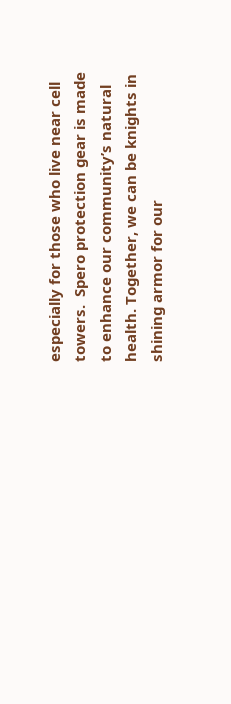especially for those who live near cell towers.  Spero protection gear is made to enhance our community’s natural health. Together, we can be knights in shining armor for our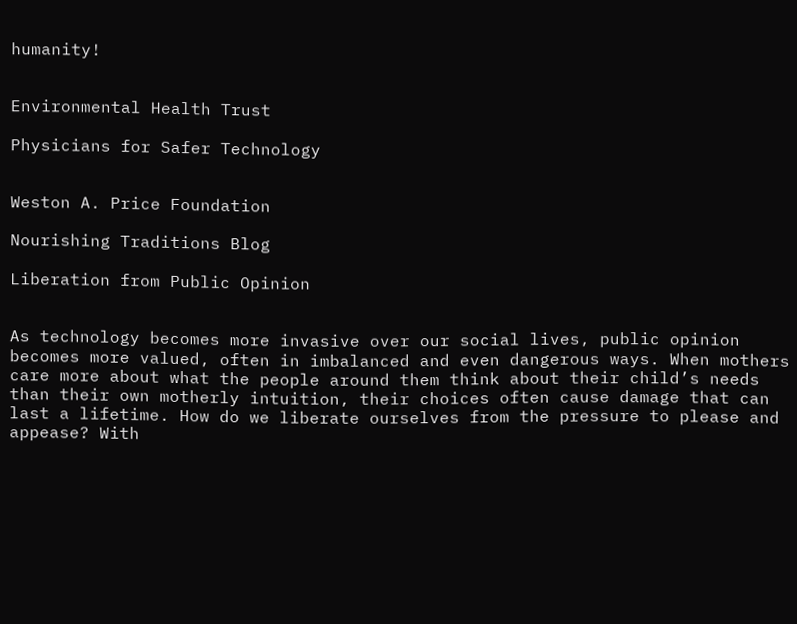humanity!


Environmental Health Trust

Physicians for Safer Technology


Weston A. Price Foundation

Nourishing Traditions Blog

Liberation from Public Opinion


As technology becomes more invasive over our social lives, public opinion becomes more valued, often in imbalanced and even dangerous ways. When mothers care more about what the people around them think about their child’s needs than their own motherly intuition, their choices often cause damage that can last a lifetime. How do we liberate ourselves from the pressure to please and appease? With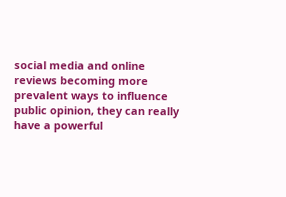social media and online reviews becoming more prevalent ways to influence public opinion, they can really have a powerful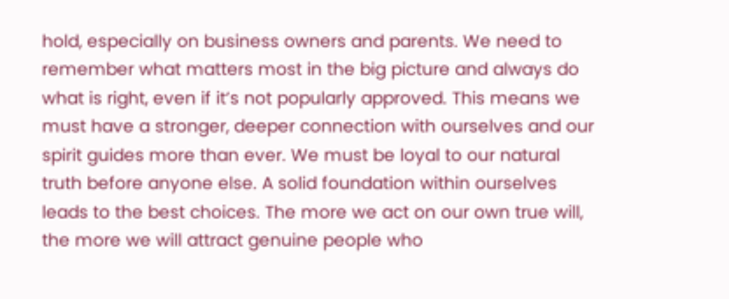hold, especially on business owners and parents. We need to remember what matters most in the big picture and always do what is right, even if it’s not popularly approved. This means we must have a stronger, deeper connection with ourselves and our spirit guides more than ever. We must be loyal to our natural truth before anyone else. A solid foundation within ourselves leads to the best choices. The more we act on our own true will, the more we will attract genuine people who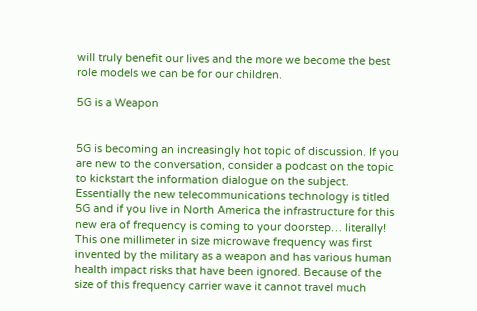will truly benefit our lives and the more we become the best role models we can be for our children.

5G is a Weapon


5G is becoming an increasingly hot topic of discussion. If you are new to the conversation, consider a podcast on the topic to kickstart the information dialogue on the subject. Essentially the new telecommunications technology is titled 5G and if you live in North America the infrastructure for this new era of frequency is coming to your doorstep… literally! This one millimeter in size microwave frequency was first invented by the military as a weapon and has various human health impact risks that have been ignored. Because of the size of this frequency carrier wave it cannot travel much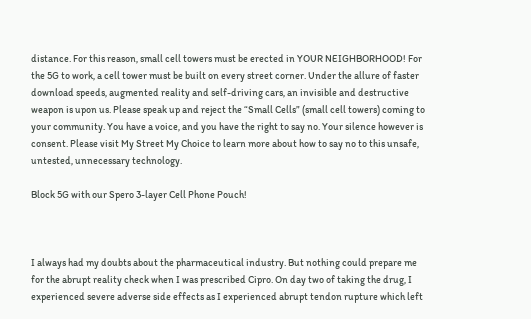distance. For this reason, small cell towers must be erected in YOUR NEIGHBORHOOD! For the 5G to work, a cell tower must be built on every street corner. Under the allure of faster download speeds, augmented reality and self-driving cars, an invisible and destructive weapon is upon us. Please speak up and reject the “Small Cells” (small cell towers) coming to your community. You have a voice, and you have the right to say no. Your silence however is consent. Please visit My Street My Choice to learn more about how to say no to this unsafe, untested, unnecessary technology.

Block 5G with our Spero 3-layer Cell Phone Pouch!



I always had my doubts about the pharmaceutical industry. But nothing could prepare me for the abrupt reality check when I was prescribed Cipro. On day two of taking the drug, I experienced severe adverse side effects as I experienced abrupt tendon rupture which left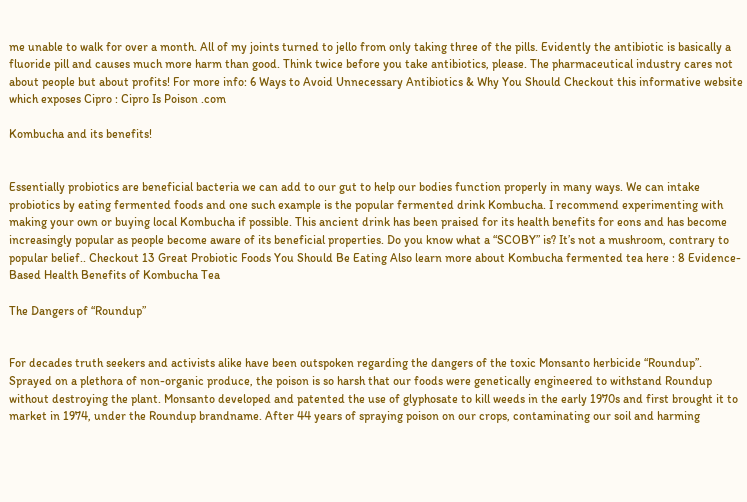me unable to walk for over a month. All of my joints turned to jello from only taking three of the pills. Evidently the antibiotic is basically a fluoride pill and causes much more harm than good. Think twice before you take antibiotics, please. The pharmaceutical industry cares not about people but about profits! For more info: 6 Ways to Avoid Unnecessary Antibiotics & Why You Should Checkout this informative website which exposes Cipro : Cipro Is Poison .com

Kombucha and its benefits!


Essentially probiotics are beneficial bacteria we can add to our gut to help our bodies function properly in many ways. We can intake probiotics by eating fermented foods and one such example is the popular fermented drink Kombucha. I recommend experimenting with making your own or buying local Kombucha if possible. This ancient drink has been praised for its health benefits for eons and has become increasingly popular as people become aware of its beneficial properties. Do you know what a “SCOBY” is? It’s not a mushroom, contrary to popular belief.. Checkout 13 Great Probiotic Foods You Should Be Eating Also learn more about Kombucha fermented tea here : 8 Evidence-Based Health Benefits of Kombucha Tea

The Dangers of “Roundup”


For decades truth seekers and activists alike have been outspoken regarding the dangers of the toxic Monsanto herbicide “Roundup”. Sprayed on a plethora of non-organic produce, the poison is so harsh that our foods were genetically engineered to withstand Roundup without destroying the plant. Monsanto developed and patented the use of glyphosate to kill weeds in the early 1970s and first brought it to market in 1974, under the Roundup brandname. After 44 years of spraying poison on our crops, contaminating our soil and harming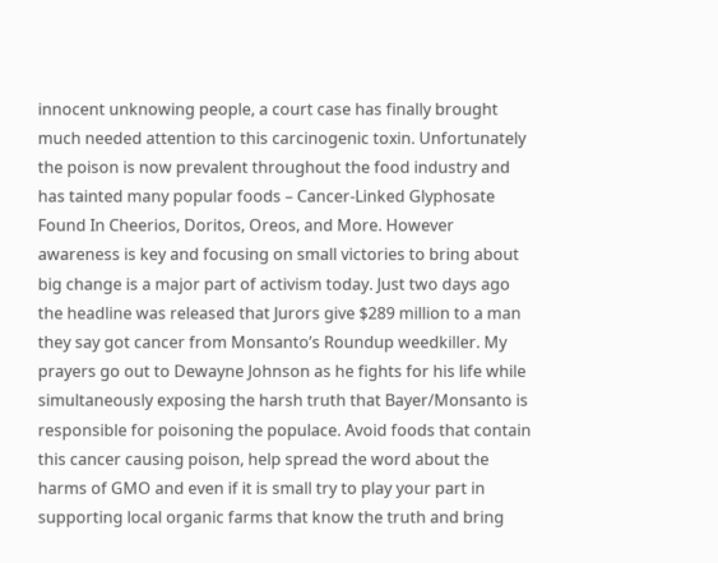innocent unknowing people, a court case has finally brought much needed attention to this carcinogenic toxin. Unfortunately the poison is now prevalent throughout the food industry and has tainted many popular foods – Cancer-Linked Glyphosate Found In Cheerios, Doritos, Oreos, and More. However awareness is key and focusing on small victories to bring about big change is a major part of activism today. Just two days ago the headline was released that Jurors give $289 million to a man they say got cancer from Monsanto’s Roundup weedkiller. My prayers go out to Dewayne Johnson as he fights for his life while simultaneously exposing the harsh truth that Bayer/Monsanto is responsible for poisoning the populace. Avoid foods that contain this cancer causing poison, help spread the word about the harms of GMO and even if it is small try to play your part in supporting local organic farms that know the truth and bring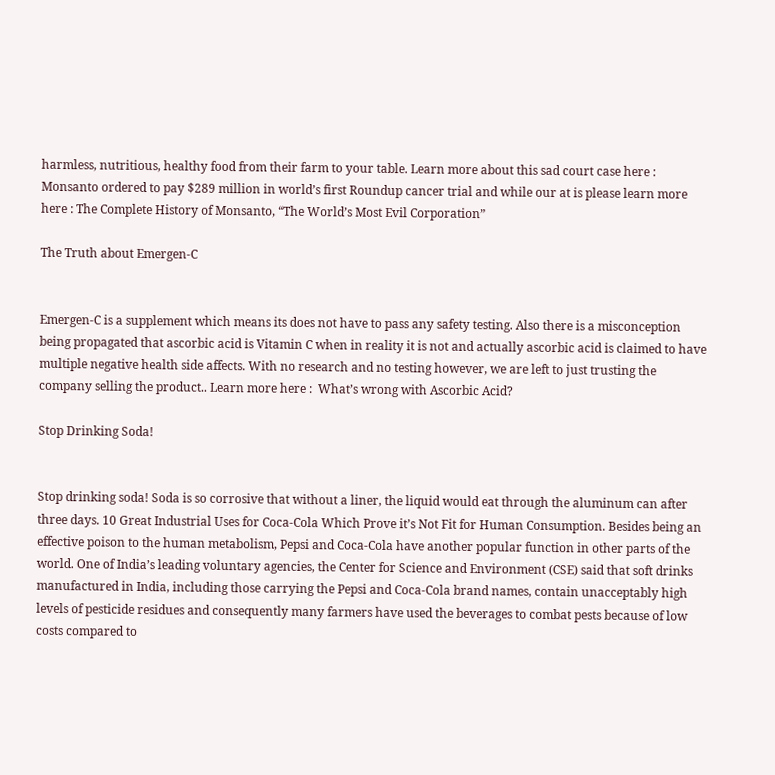harmless, nutritious, healthy food from their farm to your table. Learn more about this sad court case here : Monsanto ordered to pay $289 million in world’s first Roundup cancer trial and while our at is please learn more here : The Complete History of Monsanto, “The World’s Most Evil Corporation”

The Truth about Emergen-C


Emergen-C is a supplement which means its does not have to pass any safety testing. Also there is a misconception being propagated that ascorbic acid is Vitamin C when in reality it is not and actually ascorbic acid is claimed to have multiple negative health side affects. With no research and no testing however, we are left to just trusting the company selling the product.. Learn more here :  What’s wrong with Ascorbic Acid?

Stop Drinking Soda!


Stop drinking soda! Soda is so corrosive that without a liner, the liquid would eat through the aluminum can after three days. 10 Great Industrial Uses for Coca-Cola Which Prove it’s Not Fit for Human Consumption. Besides being an effective poison to the human metabolism, Pepsi and Coca-Cola have another popular function in other parts of the world. One of India’s leading voluntary agencies, the Center for Science and Environment (CSE) said that soft drinks manufactured in India, including those carrying the Pepsi and Coca-Cola brand names, contain unacceptably high levels of pesticide residues and consequently many farmers have used the beverages to combat pests because of low costs compared to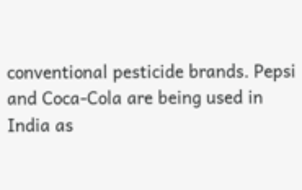conventional pesticide brands. Pepsi and Coca-Cola are being used in India as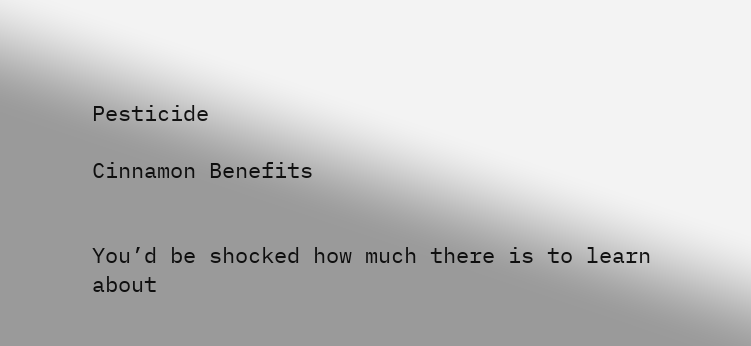Pesticide

Cinnamon Benefits


You’d be shocked how much there is to learn about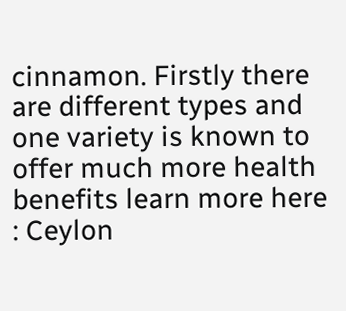cinnamon. Firstly there are different types and one variety is known to offer much more health benefits learn more here : Ceylon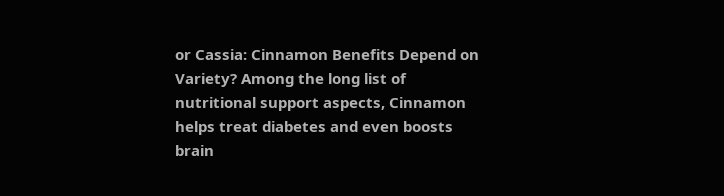or Cassia: Cinnamon Benefits Depend on Variety? Among the long list of nutritional support aspects, Cinnamon helps treat diabetes and even boosts brain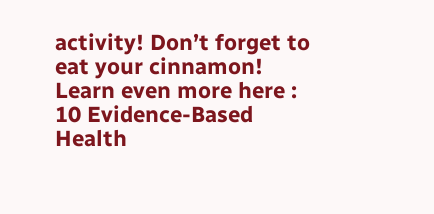activity! Don’t forget to eat your cinnamon! Learn even more here : 10 Evidence-Based Health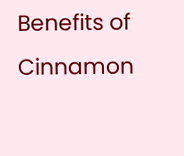Benefits of Cinnamon